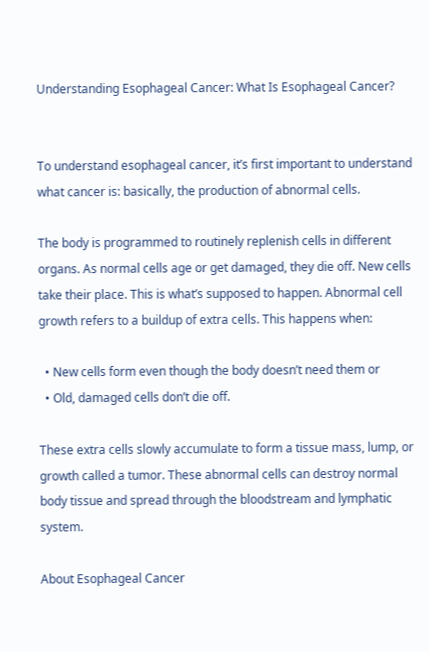Understanding Esophageal Cancer: What Is Esophageal Cancer?


To understand esophageal cancer, it’s first important to understand what cancer is: basically, the production of abnormal cells.

The body is programmed to routinely replenish cells in different organs. As normal cells age or get damaged, they die off. New cells take their place. This is what’s supposed to happen. Abnormal cell growth refers to a buildup of extra cells. This happens when:

  • New cells form even though the body doesn’t need them or
  • Old, damaged cells don’t die off.

These extra cells slowly accumulate to form a tissue mass, lump, or growth called a tumor. These abnormal cells can destroy normal body tissue and spread through the bloodstream and lymphatic system.

About Esophageal Cancer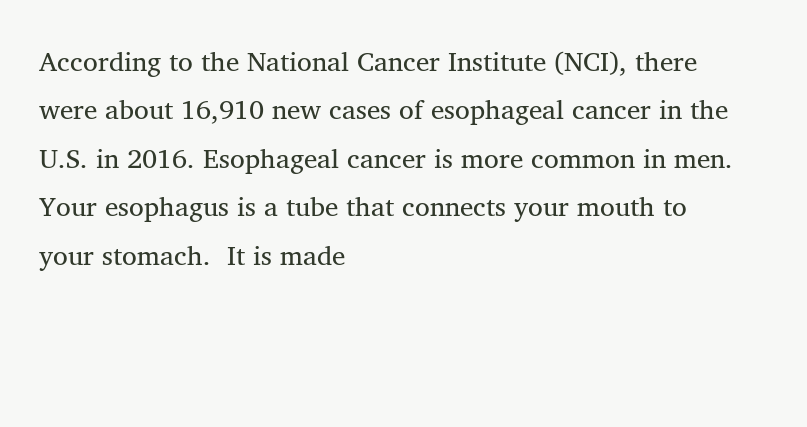According to the National Cancer Institute (NCI), there were about 16,910 new cases of esophageal cancer in the U.S. in 2016. Esophageal cancer is more common in men. Your esophagus is a tube that connects your mouth to your stomach.  It is made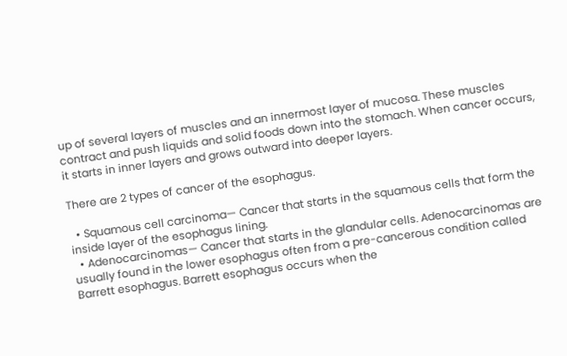up of several layers of muscles and an innermost layer of mucosa. These muscles contract and push liquids and solid foods down into the stomach. When cancer occurs, it starts in inner layers and grows outward into deeper layers.

There are 2 types of cancer of the esophagus.

  • Squamous cell carcinoma— Cancer that starts in the squamous cells that form the inside layer of the esophagus lining.
  • Adenocarcinomas— Cancer that starts in the glandular cells. Adenocarcinomas are usually found in the lower esophagus often from a pre-cancerous condition called Barrett esophagus. Barrett esophagus occurs when the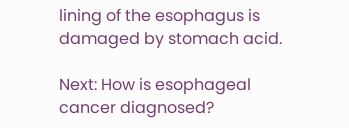lining of the esophagus is damaged by stomach acid.

Next: How is esophageal cancer diagnosed?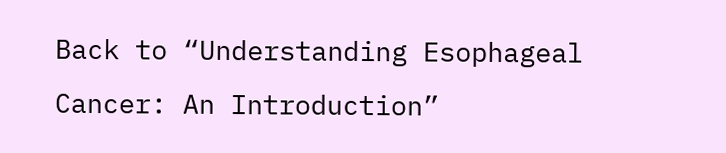Back to “Understanding Esophageal Cancer: An Introduction”